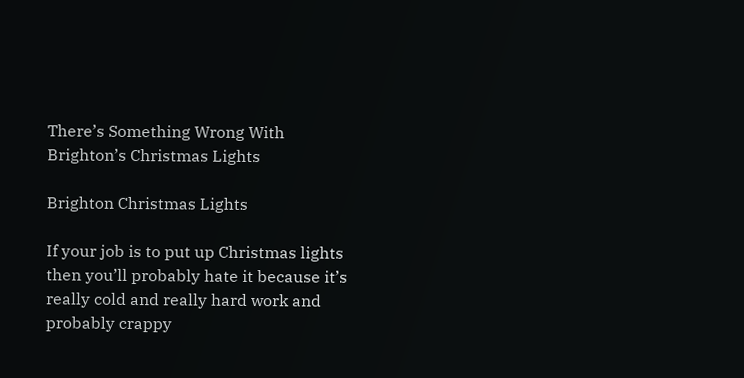There’s Something Wrong With Brighton’s Christmas Lights

Brighton Christmas Lights

If your job is to put up Christmas lights then you’ll probably hate it because it’s really cold and really hard work and probably crappy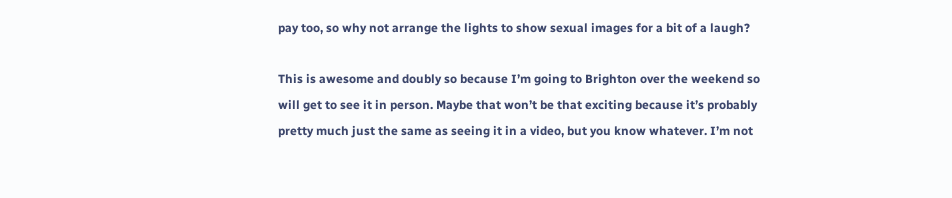pay too, so why not arrange the lights to show sexual images for a bit of a laugh?

This is awesome and doubly so because I’m going to Brighton over the weekend so will get to see it in person. Maybe that won’t be that exciting because it’s probably pretty much just the same as seeing it in a video, but you know whatever. I’m not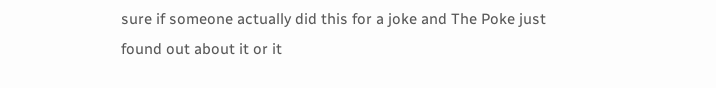sure if someone actually did this for a joke and The Poke just found out about it or it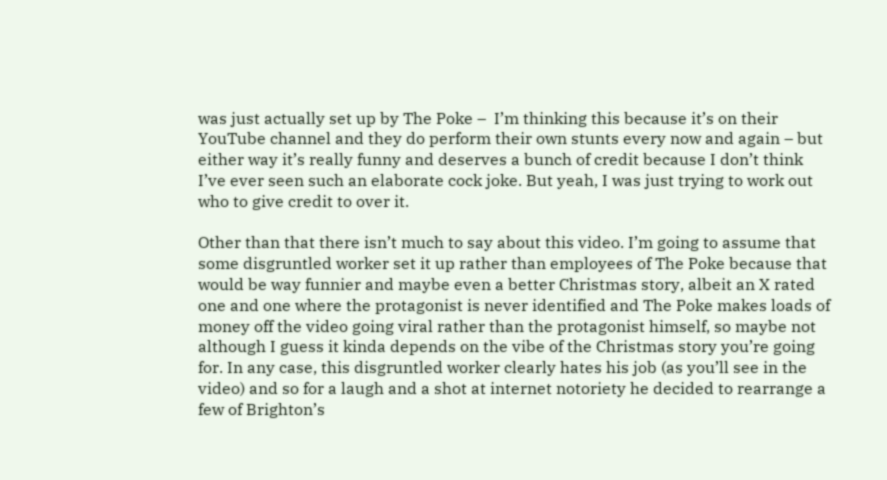was just actually set up by The Poke –  I’m thinking this because it’s on their YouTube channel and they do perform their own stunts every now and again – but either way it’s really funny and deserves a bunch of credit because I don’t think I’ve ever seen such an elaborate cock joke. But yeah, I was just trying to work out who to give credit to over it.

Other than that there isn’t much to say about this video. I’m going to assume that some disgruntled worker set it up rather than employees of The Poke because that would be way funnier and maybe even a better Christmas story, albeit an X rated one and one where the protagonist is never identified and The Poke makes loads of money off the video going viral rather than the protagonist himself, so maybe not although I guess it kinda depends on the vibe of the Christmas story you’re going for. In any case, this disgruntled worker clearly hates his job (as you’ll see in the video) and so for a laugh and a shot at internet notoriety he decided to rearrange a few of Brighton’s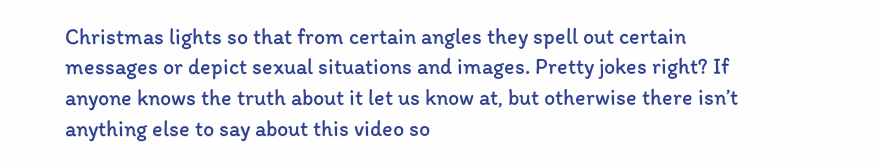Christmas lights so that from certain angles they spell out certain messages or depict sexual situations and images. Pretty jokes right? If anyone knows the truth about it let us know at, but otherwise there isn’t anything else to say about this video so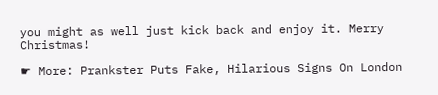you might as well just kick back and enjoy it. Merry Christmas!

☛ More: Prankster Puts Fake, Hilarious Signs On London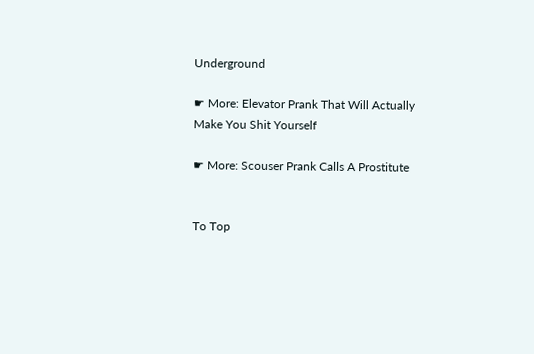Underground

☛ More: Elevator Prank That Will Actually Make You Shit Yourself

☛ More: Scouser Prank Calls A Prostitute


To Top